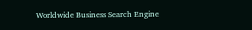Worldwide Business Search Engine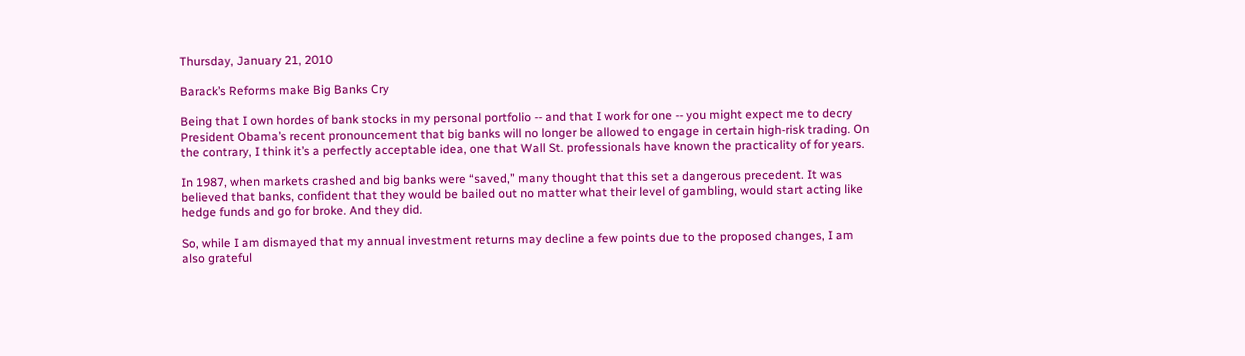Thursday, January 21, 2010

Barack’s Reforms make Big Banks Cry

Being that I own hordes of bank stocks in my personal portfolio -- and that I work for one -- you might expect me to decry President Obama’s recent pronouncement that big banks will no longer be allowed to engage in certain high-risk trading. On the contrary, I think it’s a perfectly acceptable idea, one that Wall St. professionals have known the practicality of for years.

In 1987, when markets crashed and big banks were “saved,” many thought that this set a dangerous precedent. It was believed that banks, confident that they would be bailed out no matter what their level of gambling, would start acting like hedge funds and go for broke. And they did.

So, while I am dismayed that my annual investment returns may decline a few points due to the proposed changes, I am also grateful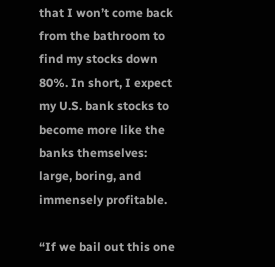that I won’t come back from the bathroom to find my stocks down 80%. In short, I expect my U.S. bank stocks to become more like the banks themselves: large, boring, and immensely profitable.

“If we bail out this one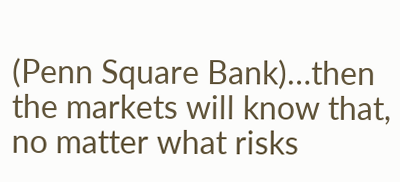(Penn Square Bank)…then the markets will know that, no matter what risks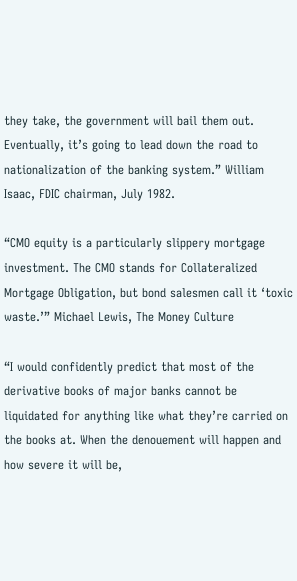they take, the government will bail them out. Eventually, it’s going to lead down the road to nationalization of the banking system.” William Isaac, FDIC chairman, July 1982.

“CMO equity is a particularly slippery mortgage investment. The CMO stands for Collateralized Mortgage Obligation, but bond salesmen call it ‘toxic waste.’” Michael Lewis, The Money Culture

“I would confidently predict that most of the derivative books of major banks cannot be liquidated for anything like what they’re carried on the books at. When the denouement will happen and how severe it will be,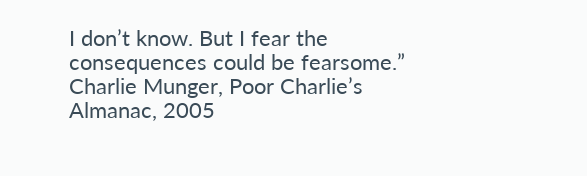I don’t know. But I fear the consequences could be fearsome.” Charlie Munger, Poor Charlie’s Almanac, 2005